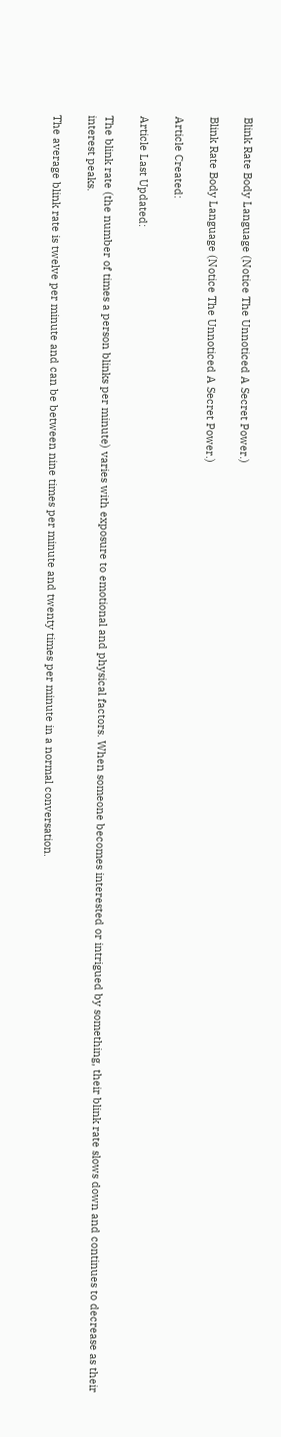Blink Rate Body Language (Notice The Unnoticed A Secret Power.)

Blink Rate Body Language (Notice The Unnoticed A Secret Power.)

Article Created:

Article Last Updated:

The blink rate (the number of times a person blinks per minute) varies with exposure to emotional and physical factors. When someone becomes interested or intrigued by something, their blink rate slows down and continues to decrease as their interest peaks.

The average blink rate is twelve per minute and can be between nine times per minute and twenty times per minute in a normal conversation.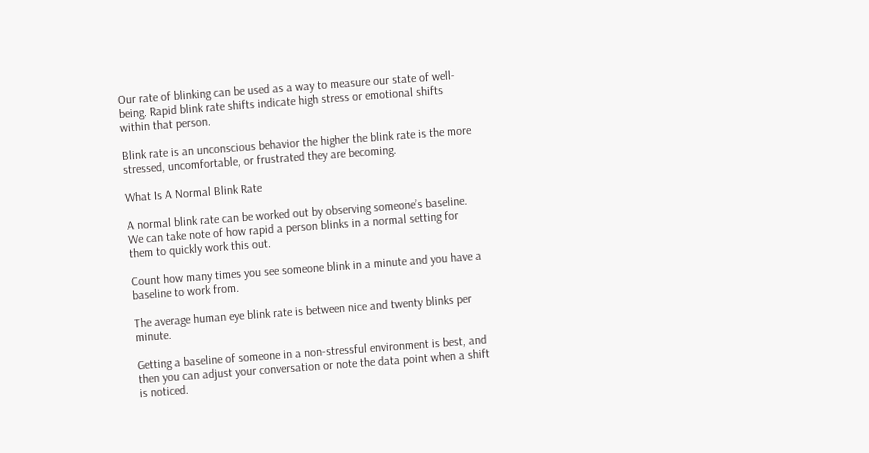Our rate of blinking can be used as a way to measure our state of well-being. Rapid blink rate shifts indicate high stress or emotional shifts within that person.

Blink rate is an unconscious behavior the higher the blink rate is the more stressed, uncomfortable, or frustrated they are becoming.

What Is A Normal Blink Rate

A normal blink rate can be worked out by observing someone’s baseline. We can take note of how rapid a person blinks in a normal setting for them to quickly work this out.

Count how many times you see someone blink in a minute and you have a baseline to work from.

The average human eye blink rate is between nice and twenty blinks per minute.

Getting a baseline of someone in a non-stressful environment is best, and then you can adjust your conversation or note the data point when a shift is noticed.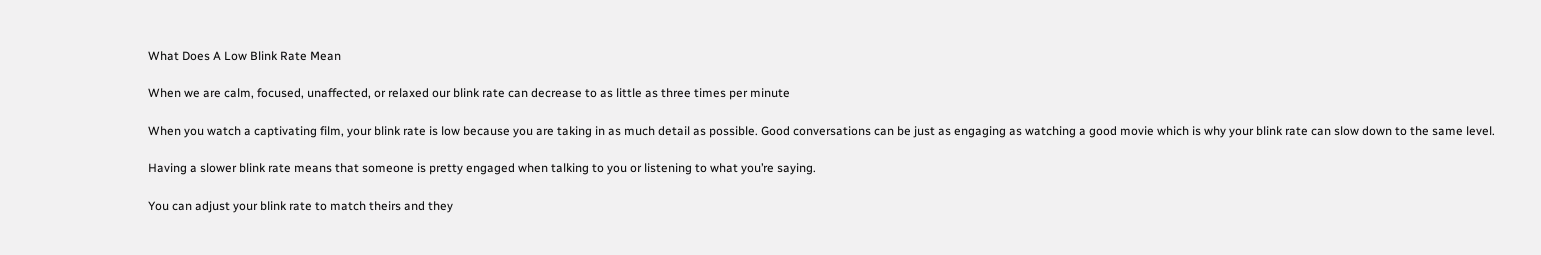What Does A Low Blink Rate Mean

When we are calm, focused, unaffected, or relaxed our blink rate can decrease to as little as three times per minute

When you watch a captivating film, your blink rate is low because you are taking in as much detail as possible. Good conversations can be just as engaging as watching a good movie which is why your blink rate can slow down to the same level.

Having a slower blink rate means that someone is pretty engaged when talking to you or listening to what you’re saying.

You can adjust your blink rate to match theirs and they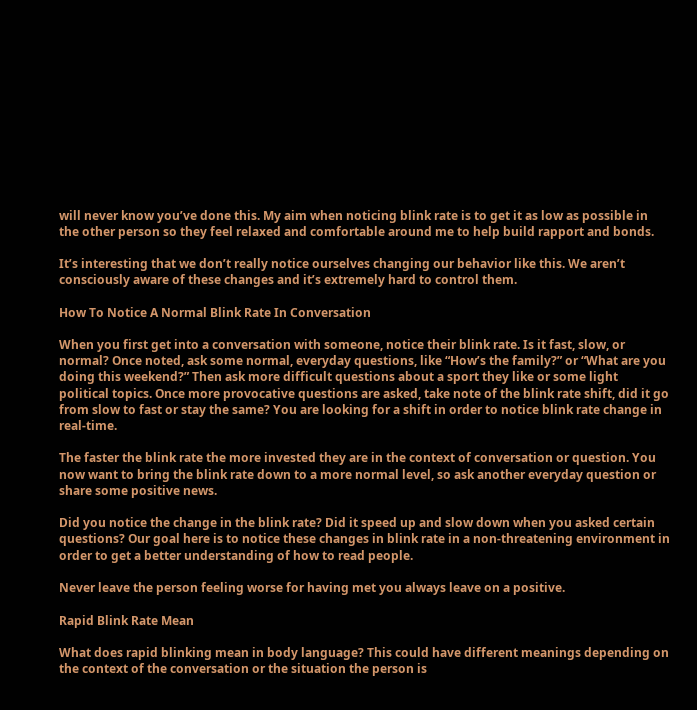will never know you’ve done this. My aim when noticing blink rate is to get it as low as possible in the other person so they feel relaxed and comfortable around me to help build rapport and bonds.

It’s interesting that we don’t really notice ourselves changing our behavior like this. We aren’t consciously aware of these changes and it’s extremely hard to control them.

How To Notice A Normal Blink Rate In Conversation

When you first get into a conversation with someone, notice their blink rate. Is it fast, slow, or normal? Once noted, ask some normal, everyday questions, like “How’s the family?” or “What are you doing this weekend?” Then ask more difficult questions about a sport they like or some light political topics. Once more provocative questions are asked, take note of the blink rate shift, did it go from slow to fast or stay the same? You are looking for a shift in order to notice blink rate change in real-time.

The faster the blink rate the more invested they are in the context of conversation or question. You now want to bring the blink rate down to a more normal level, so ask another everyday question or share some positive news.

Did you notice the change in the blink rate? Did it speed up and slow down when you asked certain questions? Our goal here is to notice these changes in blink rate in a non-threatening environment in order to get a better understanding of how to read people.

Never leave the person feeling worse for having met you always leave on a positive.

Rapid Blink Rate Mean

What does rapid blinking mean in body language? This could have different meanings depending on the context of the conversation or the situation the person is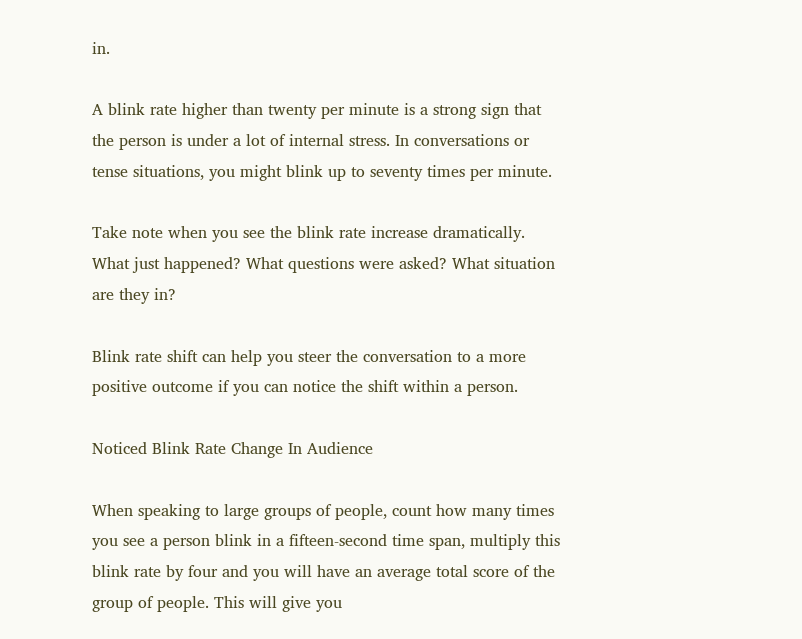in.

A blink rate higher than twenty per minute is a strong sign that the person is under a lot of internal stress. In conversations or tense situations, you might blink up to seventy times per minute.

Take note when you see the blink rate increase dramatically. What just happened? What questions were asked? What situation are they in?

Blink rate shift can help you steer the conversation to a more positive outcome if you can notice the shift within a person.

Noticed Blink Rate Change In Audience

When speaking to large groups of people, count how many times you see a person blink in a fifteen-second time span, multiply this blink rate by four and you will have an average total score of the group of people. This will give you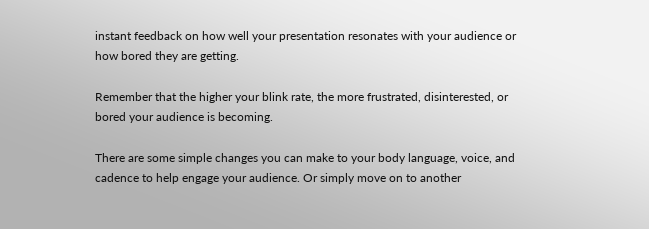instant feedback on how well your presentation resonates with your audience or how bored they are getting.

Remember that the higher your blink rate, the more frustrated, disinterested, or bored your audience is becoming.

There are some simple changes you can make to your body language, voice, and cadence to help engage your audience. Or simply move on to another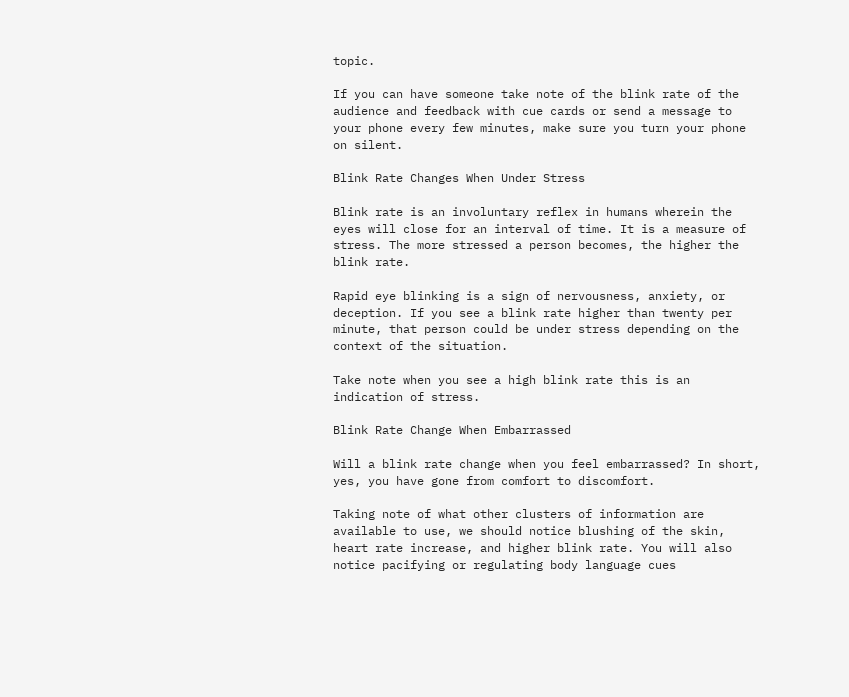topic.

If you can have someone take note of the blink rate of the audience and feedback with cue cards or send a message to your phone every few minutes, make sure you turn your phone on silent.

Blink Rate Changes When Under Stress

Blink rate is an involuntary reflex in humans wherein the eyes will close for an interval of time. It is a measure of stress. The more stressed a person becomes, the higher the blink rate.

Rapid eye blinking is a sign of nervousness, anxiety, or deception. If you see a blink rate higher than twenty per minute, that person could be under stress depending on the context of the situation.

Take note when you see a high blink rate this is an indication of stress.

Blink Rate Change When Embarrassed

Will a blink rate change when you feel embarrassed? In short, yes, you have gone from comfort to discomfort.

Taking note of what other clusters of information are available to use, we should notice blushing of the skin, heart rate increase, and higher blink rate. You will also notice pacifying or regulating body language cues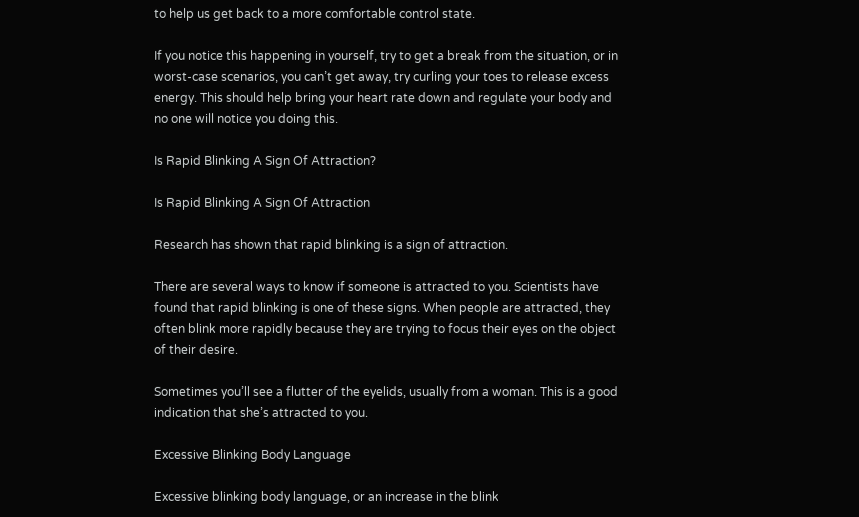to help us get back to a more comfortable control state.

If you notice this happening in yourself, try to get a break from the situation, or in worst-case scenarios, you can’t get away, try curling your toes to release excess energy. This should help bring your heart rate down and regulate your body and no one will notice you doing this.

Is Rapid Blinking A Sign Of Attraction?

Is Rapid Blinking A Sign Of Attraction

Research has shown that rapid blinking is a sign of attraction.

There are several ways to know if someone is attracted to you. Scientists have found that rapid blinking is one of these signs. When people are attracted, they often blink more rapidly because they are trying to focus their eyes on the object of their desire.

Sometimes you’ll see a flutter of the eyelids, usually from a woman. This is a good indication that she’s attracted to you.

Excessive Blinking Body Language

Excessive blinking body language, or an increase in the blink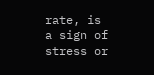rate, is a sign of stress or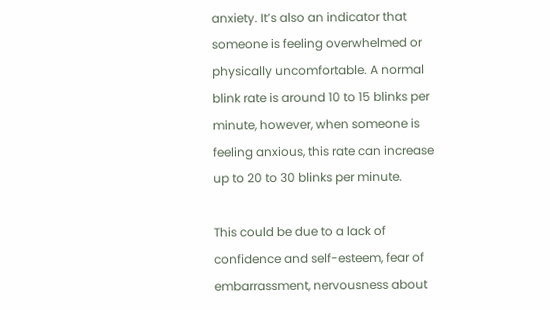anxiety. It’s also an indicator that someone is feeling overwhelmed or physically uncomfortable. A normal blink rate is around 10 to 15 blinks per minute, however, when someone is feeling anxious, this rate can increase up to 20 to 30 blinks per minute.

This could be due to a lack of confidence and self-esteem, fear of embarrassment, nervousness about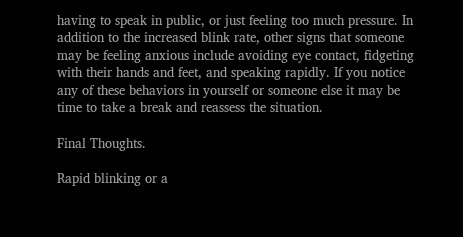having to speak in public, or just feeling too much pressure. In addition to the increased blink rate, other signs that someone may be feeling anxious include avoiding eye contact, fidgeting with their hands and feet, and speaking rapidly. If you notice any of these behaviors in yourself or someone else it may be time to take a break and reassess the situation.

Final Thoughts.

Rapid blinking or a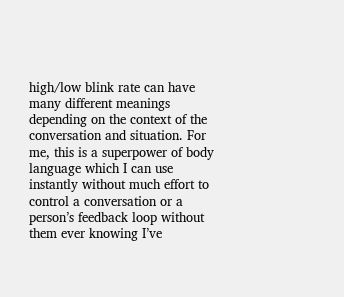high/low blink rate can have many different meanings depending on the context of the conversation and situation. For me, this is a superpower of body language which I can use instantly without much effort to control a conversation or a person’s feedback loop without them ever knowing I’ve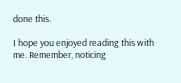done this.

I hope you enjoyed reading this with me. Remember, noticing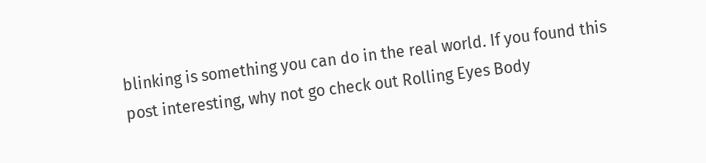blinking is something you can do in the real world. If you found this post interesting, why not go check out Rolling Eyes Body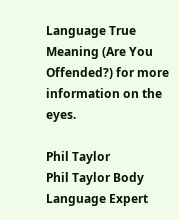Language True Meaning (Are You Offended?) for more information on the eyes.

Phil Taylor
Phil Taylor Body Language Expert